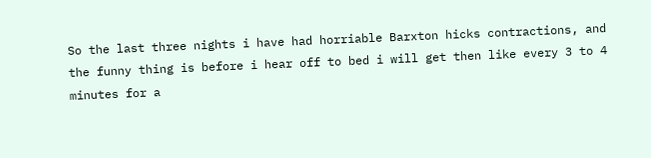So the last three nights i have had horriable Barxton hicks contractions, and the funny thing is before i hear off to bed i will get then like every 3 to 4 minutes for a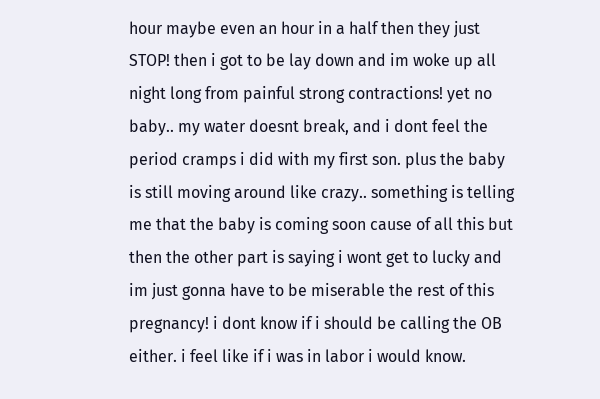hour maybe even an hour in a half then they just STOP! then i got to be lay down and im woke up all night long from painful strong contractions! yet no baby.. my water doesnt break, and i dont feel the period cramps i did with my first son. plus the baby is still moving around like crazy.. something is telling me that the baby is coming soon cause of all this but then the other part is saying i wont get to lucky and im just gonna have to be miserable the rest of this pregnancy! i dont know if i should be calling the OB either. i feel like if i was in labor i would know.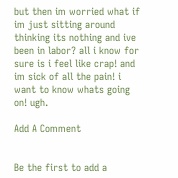but then im worried what if im just sitting around thinking its nothing and ive been in labor? all i know for sure is i feel like crap! and im sick of all the pain! i want to know whats going on! ugh.

Add A Comment


Be the first to add a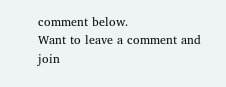comment below.
Want to leave a comment and join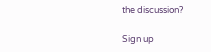the discussion?

Sign up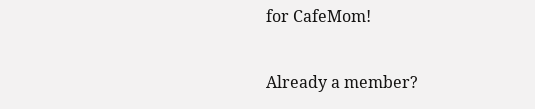for CafeMom!

Already a member?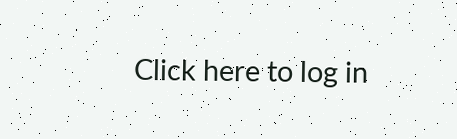Click here to log in